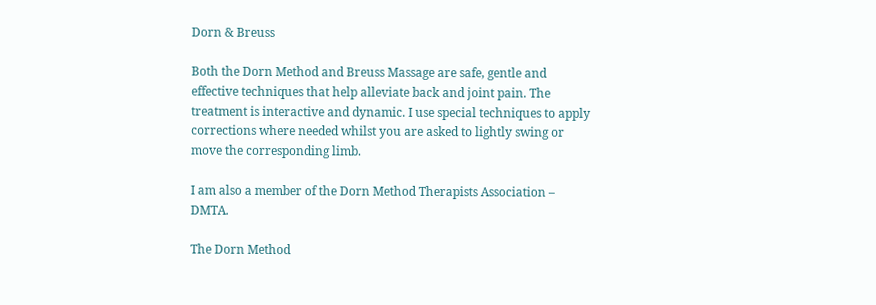Dorn & Breuss

Both the Dorn Method and Breuss Massage are safe, gentle and effective techniques that help alleviate back and joint pain. The treatment is interactive and dynamic. I use special techniques to apply corrections where needed whilst you are asked to lightly swing or move the corresponding limb.

I am also a member of the Dorn Method Therapists Association – DMTA.

The Dorn Method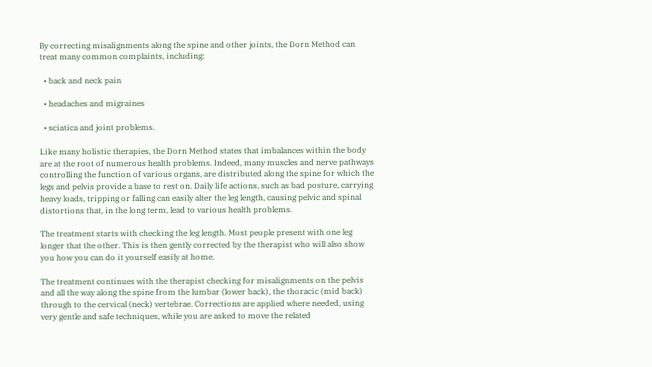By correcting misalignments along the spine and other joints, the Dorn Method can treat many common complaints, including:

  • back and neck pain

  • headaches and migraines

  • sciatica and joint problems.

Like many holistic therapies, the Dorn Method states that imbalances within the body are at the root of numerous health problems. Indeed, many muscles and nerve pathways controlling the function of various organs, are distributed along the spine for which the legs and pelvis provide a base to rest on. Daily life actions, such as bad posture, carrying heavy loads, tripping or falling can easily alter the leg length, causing pelvic and spinal distortions that, in the long term, lead to various health problems.

The treatment starts with checking the leg length. Most people present with one leg longer that the other. This is then gently corrected by the therapist who will also show you how you can do it yourself easily at home.

The treatment continues with the therapist checking for misalignments on the pelvis and all the way along the spine from the lumbar (lower back), the thoracic (mid back) through to the cervical (neck) vertebrae. Corrections are applied where needed, using very gentle and safe techniques, while you are asked to move the related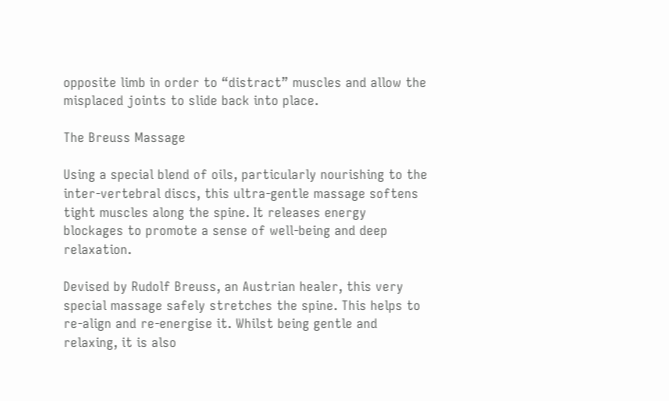opposite limb in order to “distract” muscles and allow the misplaced joints to slide back into place.

The Breuss Massage

Using a special blend of oils, particularly nourishing to the inter-vertebral discs, this ultra-gentle massage softens tight muscles along the spine. It releases energy blockages to promote a sense of well-being and deep relaxation.

Devised by Rudolf Breuss, an Austrian healer, this very special massage safely stretches the spine. This helps to re-align and re-energise it. Whilst being gentle and relaxing, it is also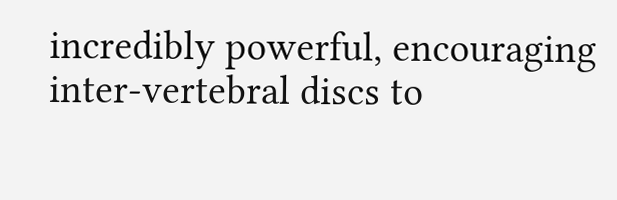incredibly powerful, encouraging inter-vertebral discs to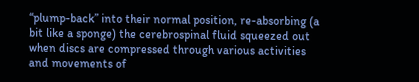“plump-back” into their normal position, re-absorbing (a bit like a sponge) the cerebrospinal fluid squeezed out when discs are compressed through various activities and movements of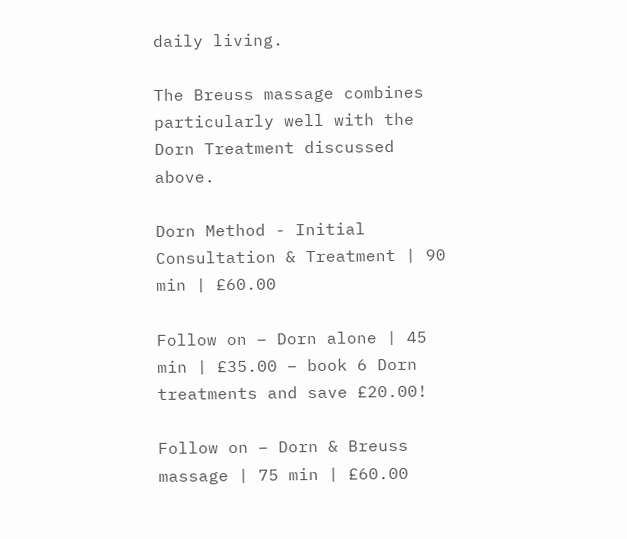daily living.

The Breuss massage combines particularly well with the Dorn Treatment discussed above.

Dorn Method - Initial Consultation & Treatment | 90 min | £60.00

Follow on – Dorn alone | 45 min | £35.00 – book 6 Dorn treatments and save £20.00!

Follow on – Dorn & Breuss massage | 75 min | £60.00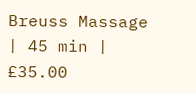Breuss Massage | 45 min | £35.00